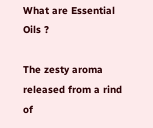What are Essential Oils ?

The zesty aroma released from a rind of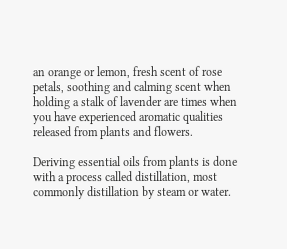an orange or lemon, fresh scent of rose petals, soothing and calming scent when holding a stalk of lavender are times when you have experienced aromatic qualities released from plants and flowers.

Deriving essential oils from plants is done with a process called distillation, most commonly distillation by steam or water.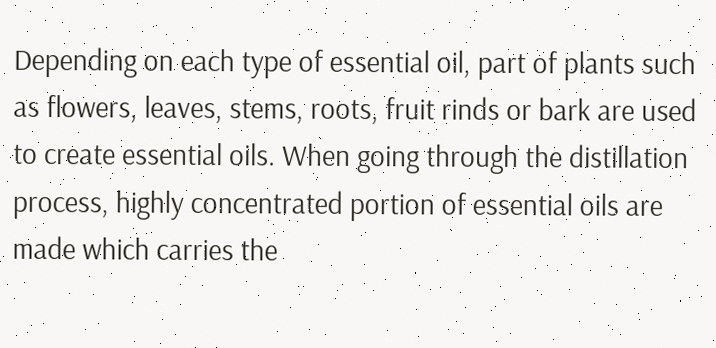Depending on each type of essential oil, part of plants such as flowers, leaves, stems, roots, fruit rinds or bark are used to create essential oils. When going through the distillation process, highly concentrated portion of essential oils are made which carries the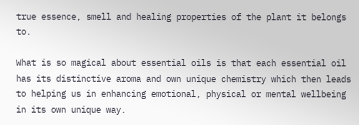true essence, smell and healing properties of the plant it belongs to.

What is so magical about essential oils is that each essential oil has its distinctive aroma and own unique chemistry which then leads to helping us in enhancing emotional, physical or mental wellbeing in its own unique way.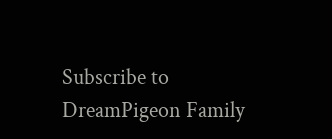Subscribe to DreamPigeon Family